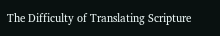The Difficulty of Translating Scripture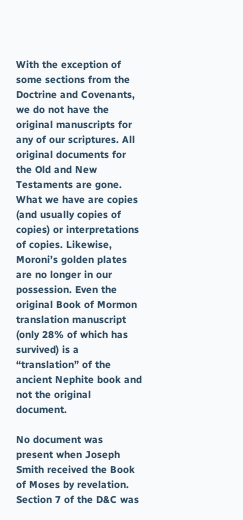With the exception of some sections from the Doctrine and Covenants, we do not have the original manuscripts for any of our scriptures. All original documents for the Old and New Testaments are gone. What we have are copies (and usually copies of copies) or interpretations of copies. Likewise, Moroni’s golden plates are no longer in our possession. Even the original Book of Mormon translation manuscript (only 28% of which has survived) is a “translation” of the ancient Nephite book and not the original document.

No document was present when Joseph Smith received the Book of Moses by revelation. Section 7 of the D&C was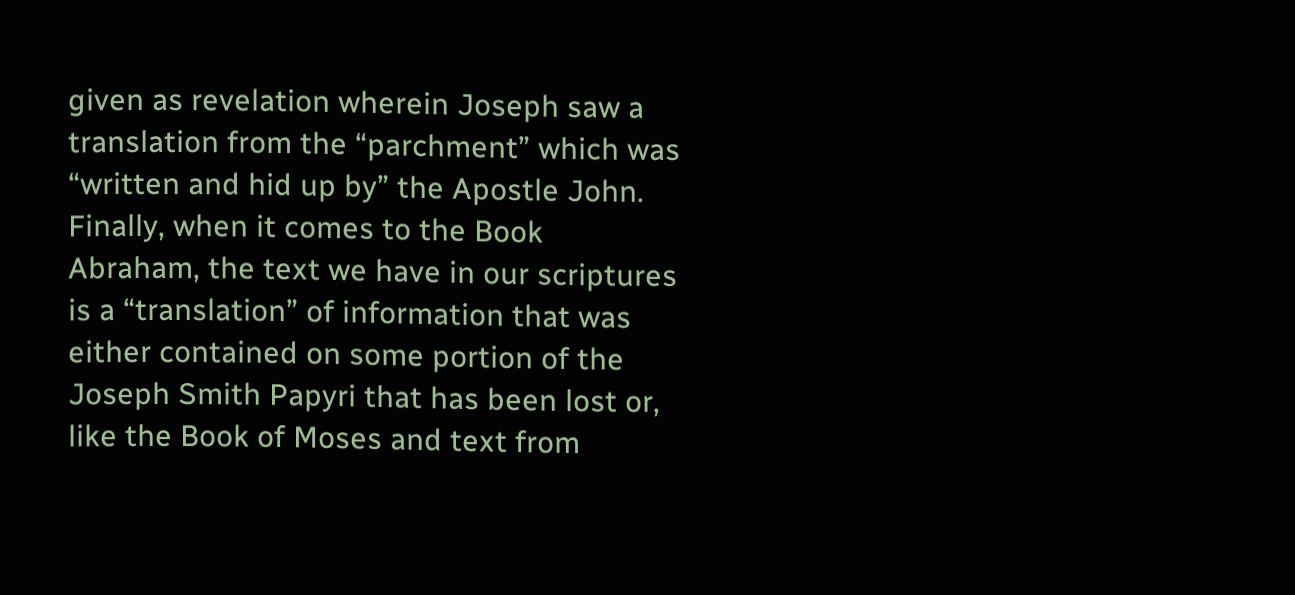given as revelation wherein Joseph saw a translation from the “parchment” which was “written and hid up by” the Apostle John. Finally, when it comes to the Book Abraham, the text we have in our scriptures is a “translation” of information that was either contained on some portion of the Joseph Smith Papyri that has been lost or, like the Book of Moses and text from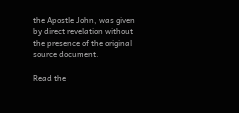the Apostle John, was given by direct revelation without the presence of the original source document.

Read the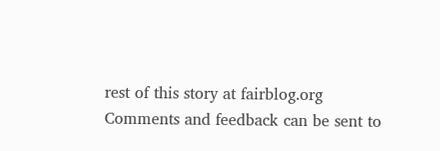rest of this story at fairblog.org
Comments and feedback can be sent to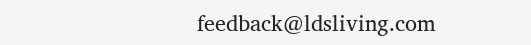feedback@ldsliving.com